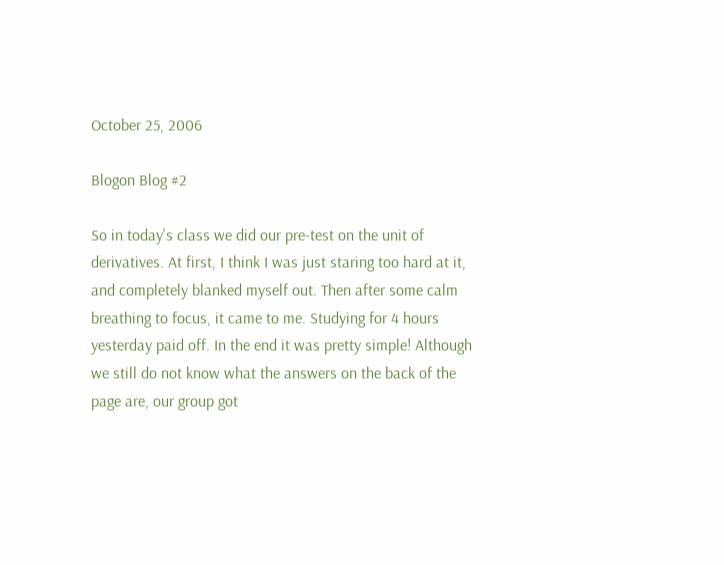October 25, 2006

Blogon Blog #2

So in today's class we did our pre-test on the unit of derivatives. At first, I think I was just staring too hard at it, and completely blanked myself out. Then after some calm breathing to focus, it came to me. Studying for 4 hours yesterday paid off. In the end it was pretty simple! Although we still do not know what the answers on the back of the page are, our group got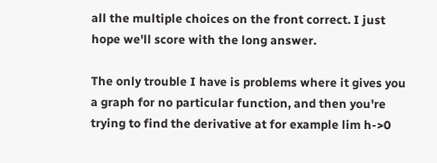all the multiple choices on the front correct. I just hope we'll score with the long answer.

The only trouble I have is problems where it gives you a graph for no particular function, and then you're trying to find the derivative at for example lim h->0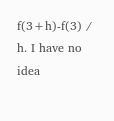f(3+h)-f(3) / h. I have no idea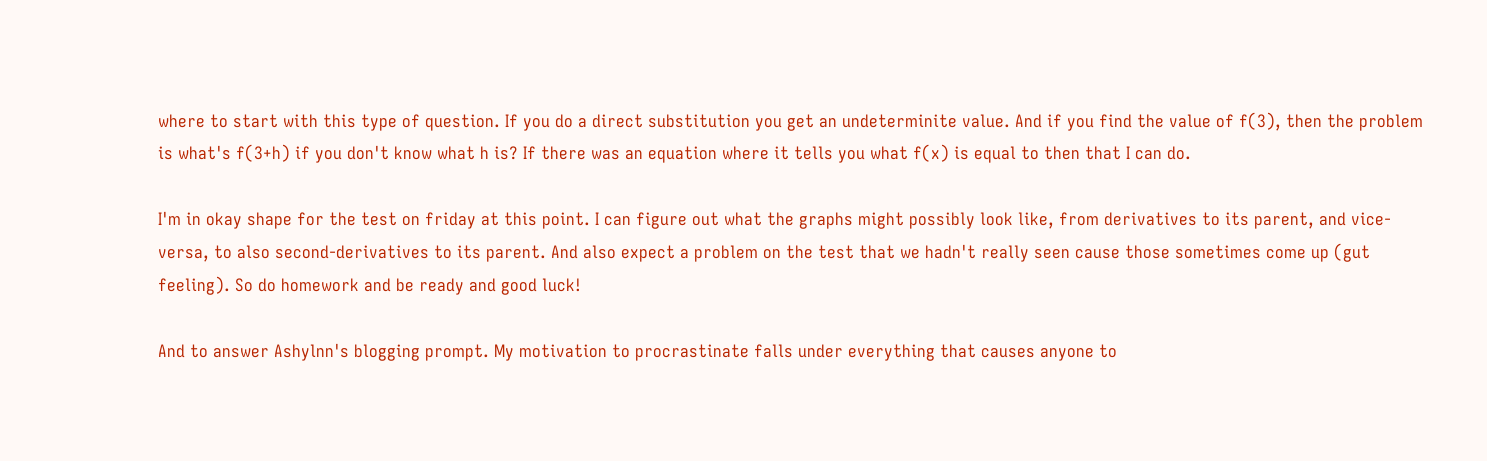where to start with this type of question. If you do a direct substitution you get an undeterminite value. And if you find the value of f(3), then the problem is what's f(3+h) if you don't know what h is? If there was an equation where it tells you what f(x) is equal to then that I can do.

I'm in okay shape for the test on friday at this point. I can figure out what the graphs might possibly look like, from derivatives to its parent, and vice-versa, to also second-derivatives to its parent. And also expect a problem on the test that we hadn't really seen cause those sometimes come up (gut feeling). So do homework and be ready and good luck!

And to answer Ashylnn's blogging prompt. My motivation to procrastinate falls under everything that causes anyone to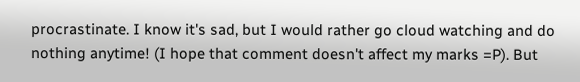procrastinate. I know it's sad, but I would rather go cloud watching and do nothing anytime! (I hope that comment doesn't affect my marks =P). But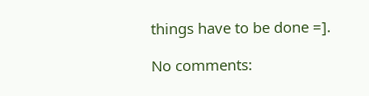things have to be done =].

No comments: